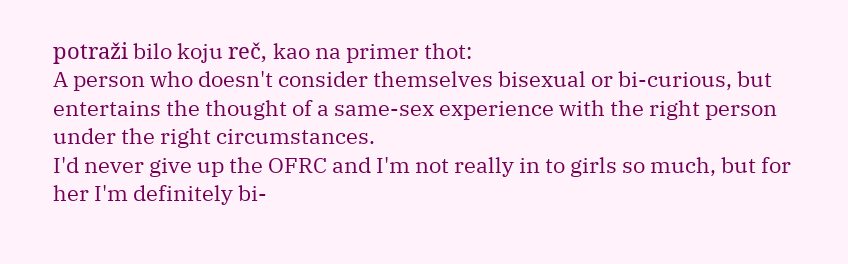potraži bilo koju reč, kao na primer thot:
A person who doesn't consider themselves bisexual or bi-curious, but entertains the thought of a same-sex experience with the right person under the right circumstances.
I'd never give up the OFRC and I'm not really in to girls so much, but for her I'm definitely bi-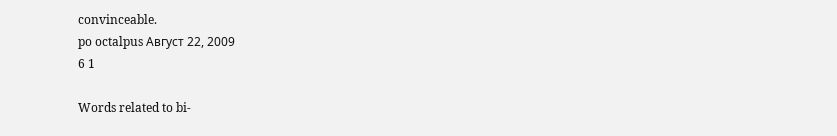convinceable.
po octalpus Август 22, 2009
6 1

Words related to bi-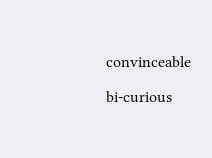convinceable

bi-curious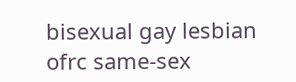bisexual gay lesbian ofrc same-sex